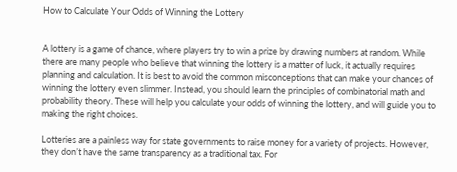How to Calculate Your Odds of Winning the Lottery


A lottery is a game of chance, where players try to win a prize by drawing numbers at random. While there are many people who believe that winning the lottery is a matter of luck, it actually requires planning and calculation. It is best to avoid the common misconceptions that can make your chances of winning the lottery even slimmer. Instead, you should learn the principles of combinatorial math and probability theory. These will help you calculate your odds of winning the lottery, and will guide you to making the right choices.

Lotteries are a painless way for state governments to raise money for a variety of projects. However, they don’t have the same transparency as a traditional tax. For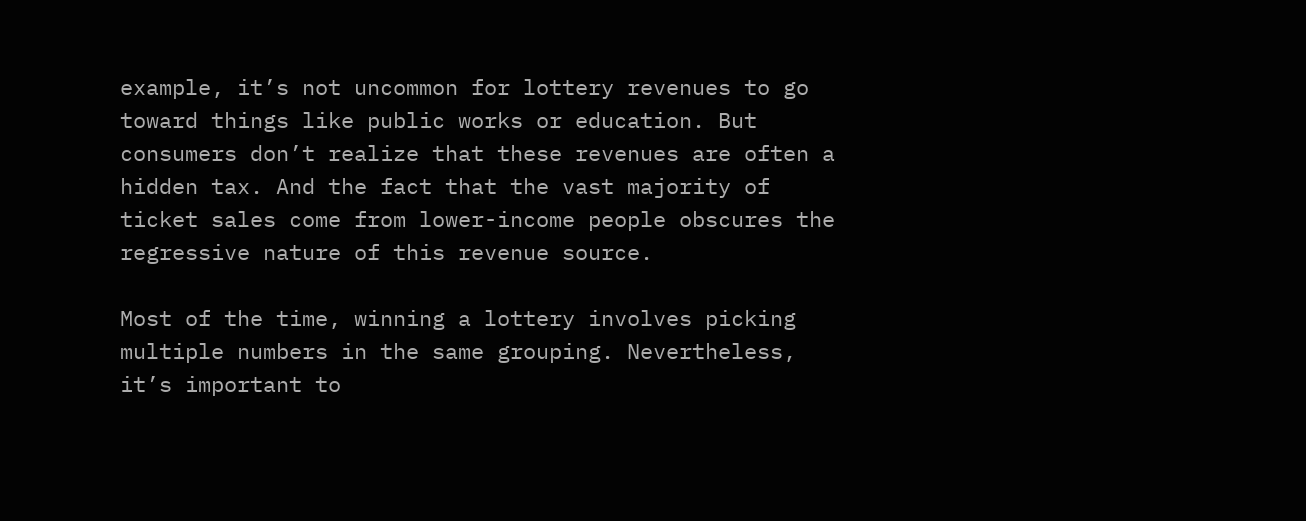example, it’s not uncommon for lottery revenues to go toward things like public works or education. But consumers don’t realize that these revenues are often a hidden tax. And the fact that the vast majority of ticket sales come from lower-income people obscures the regressive nature of this revenue source.

Most of the time, winning a lottery involves picking multiple numbers in the same grouping. Nevertheless, it’s important to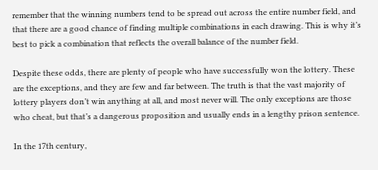remember that the winning numbers tend to be spread out across the entire number field, and that there are a good chance of finding multiple combinations in each drawing. This is why it’s best to pick a combination that reflects the overall balance of the number field.

Despite these odds, there are plenty of people who have successfully won the lottery. These are the exceptions, and they are few and far between. The truth is that the vast majority of lottery players don’t win anything at all, and most never will. The only exceptions are those who cheat, but that’s a dangerous proposition and usually ends in a lengthy prison sentence.

In the 17th century,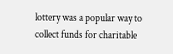lottery was a popular way to collect funds for charitable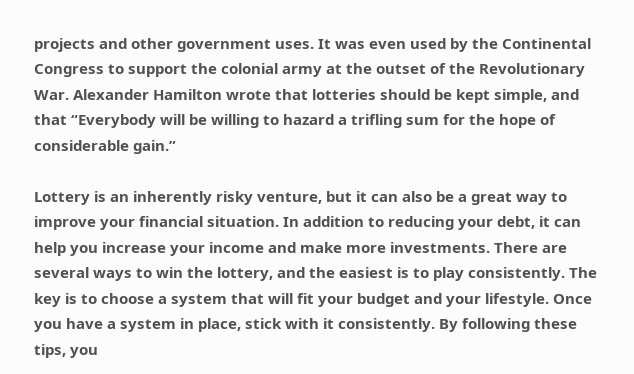projects and other government uses. It was even used by the Continental Congress to support the colonial army at the outset of the Revolutionary War. Alexander Hamilton wrote that lotteries should be kept simple, and that “Everybody will be willing to hazard a trifling sum for the hope of considerable gain.”

Lottery is an inherently risky venture, but it can also be a great way to improve your financial situation. In addition to reducing your debt, it can help you increase your income and make more investments. There are several ways to win the lottery, and the easiest is to play consistently. The key is to choose a system that will fit your budget and your lifestyle. Once you have a system in place, stick with it consistently. By following these tips, you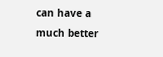can have a much better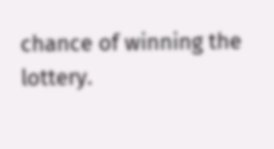chance of winning the lottery.